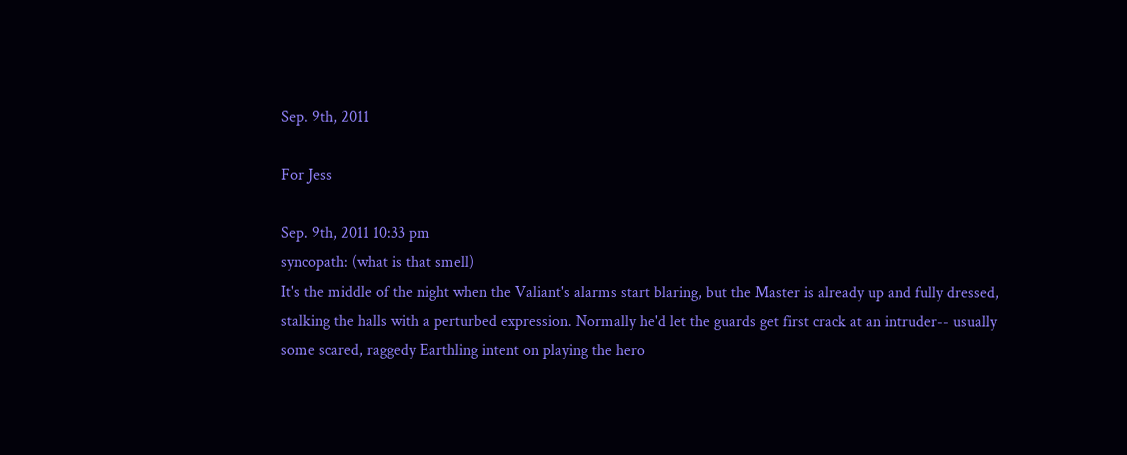Sep. 9th, 2011

For Jess

Sep. 9th, 2011 10:33 pm
syncopath: (what is that smell)
It's the middle of the night when the Valiant's alarms start blaring, but the Master is already up and fully dressed, stalking the halls with a perturbed expression. Normally he'd let the guards get first crack at an intruder-- usually some scared, raggedy Earthling intent on playing the hero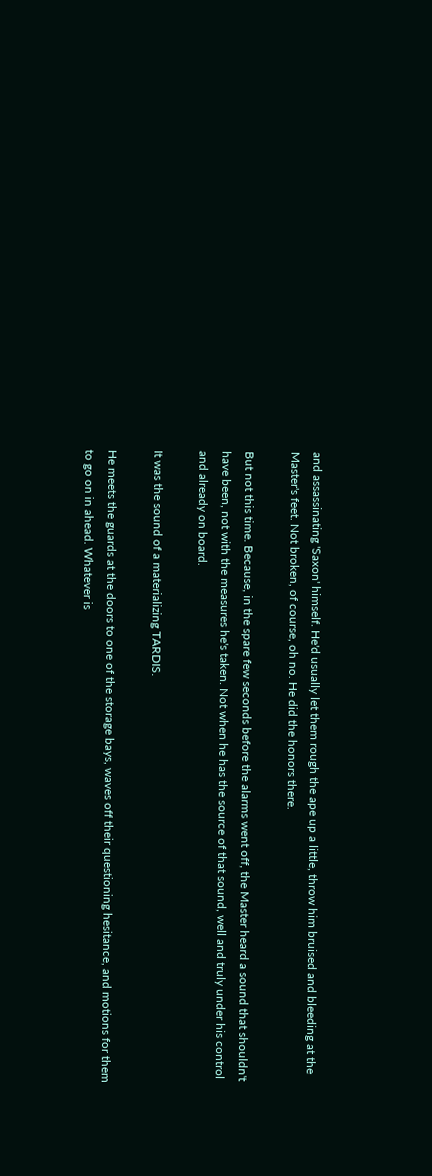and assassinating 'Saxon' himself. He'd usually let them rough the ape up a little, throw him bruised and bleeding at the Master's feet. Not broken, of course, oh no. He did the honors there.

But not this time. Because, in the spare few seconds before the alarms went off, the Master heard a sound that shouldn't have been, not with the measures he's taken. Not when he has the source of that sound, well and truly under his control and already on board.

It was the sound of a materializing TARDIS.

He meets the guards at the doors to one of the storage bays, waves off their questioning hesitance, and motions for them to go on in ahead. Whatever is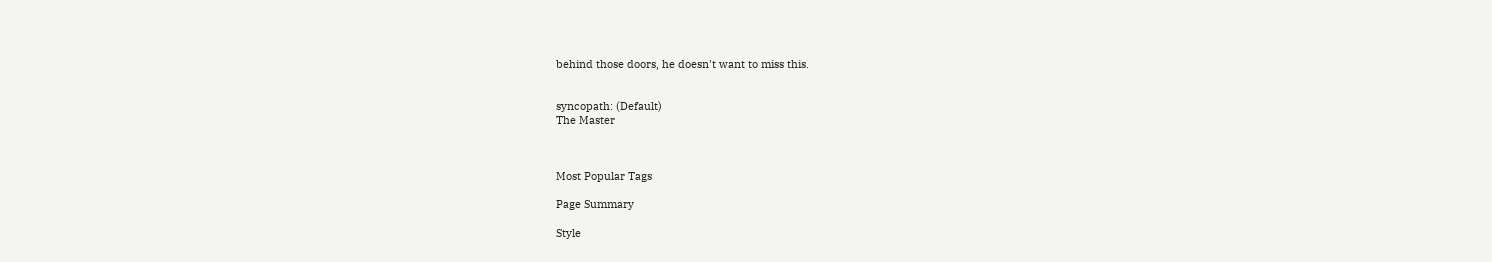behind those doors, he doesn't want to miss this.


syncopath: (Default)
The Master



Most Popular Tags

Page Summary

Style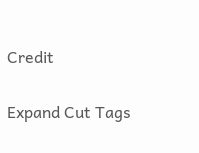Credit

Expand Cut Tags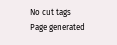No cut tags
Page generated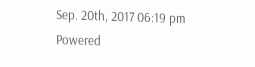Sep. 20th, 2017 06:19 pm
Powered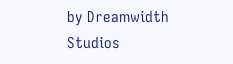by Dreamwidth Studios